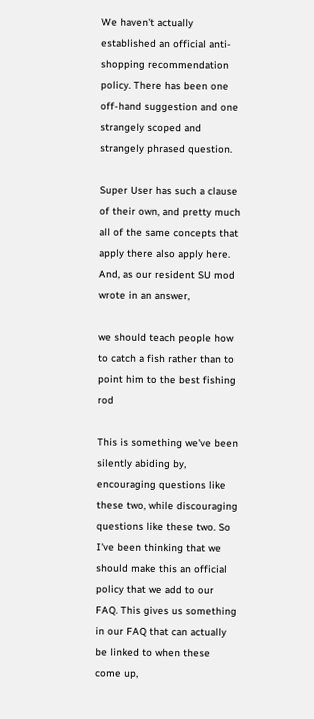We haven't actually established an official anti-shopping recommendation policy. There has been one off-hand suggestion and one strangely scoped and strangely phrased question.

Super User has such a clause of their own, and pretty much all of the same concepts that apply there also apply here. And, as our resident SU mod wrote in an answer,

we should teach people how to catch a fish rather than to point him to the best fishing rod

This is something we've been silently abiding by, encouraging questions like these two, while discouraging questions like these two. So I've been thinking that we should make this an official policy that we add to our FAQ. This gives us something in our FAQ that can actually be linked to when these come up,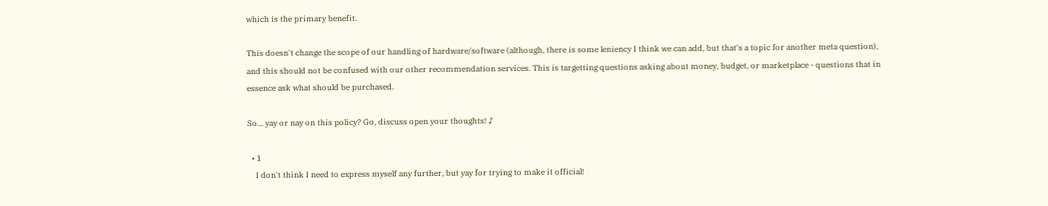which is the primary benefit.

This doesn't change the scope of our handling of hardware/software (although, there is some leniency I think we can add, but that's a topic for another meta question), and this should not be confused with our other recommendation services. This is targetting questions asking about money, budget, or marketplace - questions that in essence ask what should be purchased.

So... yay or nay on this policy? Go, discuss open your thoughts! ♪

  • 1
    I don't think I need to express myself any further, but yay for trying to make it official!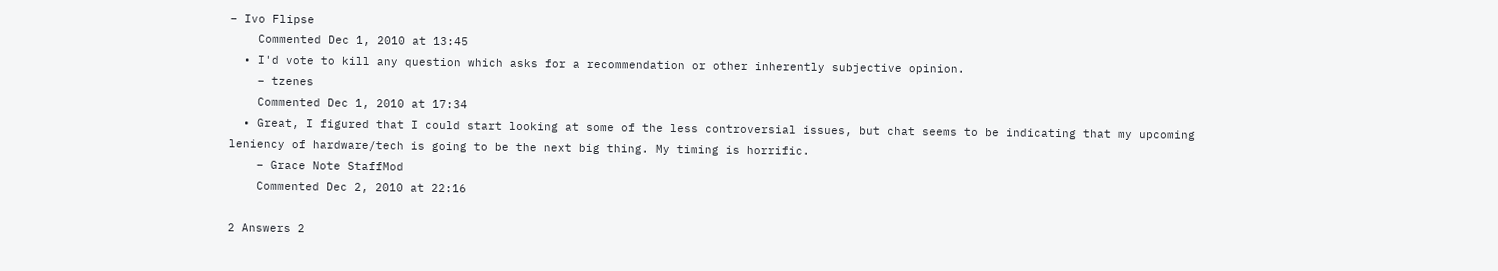– Ivo Flipse
    Commented Dec 1, 2010 at 13:45
  • I'd vote to kill any question which asks for a recommendation or other inherently subjective opinion.
    – tzenes
    Commented Dec 1, 2010 at 17:34
  • Great, I figured that I could start looking at some of the less controversial issues, but chat seems to be indicating that my upcoming leniency of hardware/tech is going to be the next big thing. My timing is horrific.
    – Grace Note StaffMod
    Commented Dec 2, 2010 at 22:16

2 Answers 2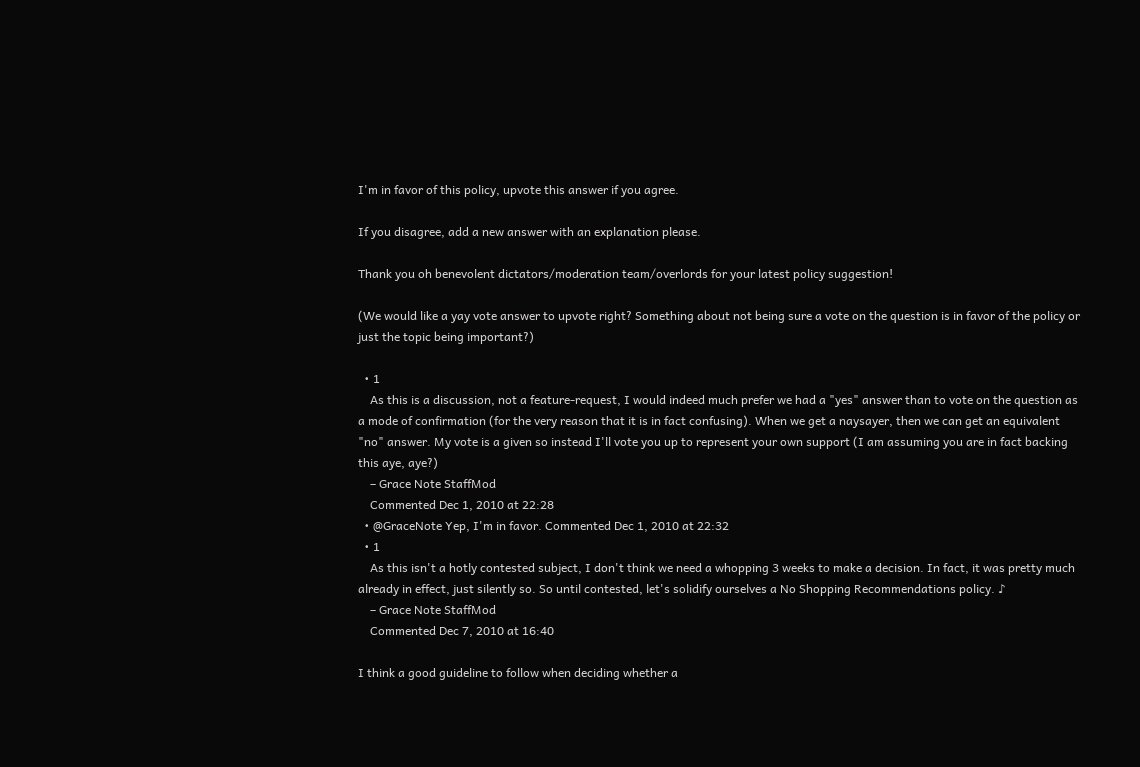I'm in favor of this policy, upvote this answer if you agree.

If you disagree, add a new answer with an explanation please.

Thank you oh benevolent dictators/moderation team/overlords for your latest policy suggestion!

(We would like a yay vote answer to upvote right? Something about not being sure a vote on the question is in favor of the policy or just the topic being important?)

  • 1
    As this is a discussion, not a feature-request, I would indeed much prefer we had a "yes" answer than to vote on the question as a mode of confirmation (for the very reason that it is in fact confusing). When we get a naysayer, then we can get an equivalent "no" answer. My vote is a given so instead I'll vote you up to represent your own support (I am assuming you are in fact backing this aye, aye?)
    – Grace Note StaffMod
    Commented Dec 1, 2010 at 22:28
  • @GraceNote Yep, I'm in favor. Commented Dec 1, 2010 at 22:32
  • 1
    As this isn't a hotly contested subject, I don't think we need a whopping 3 weeks to make a decision. In fact, it was pretty much already in effect, just silently so. So until contested, let's solidify ourselves a No Shopping Recommendations policy. ♪
    – Grace Note StaffMod
    Commented Dec 7, 2010 at 16:40

I think a good guideline to follow when deciding whether a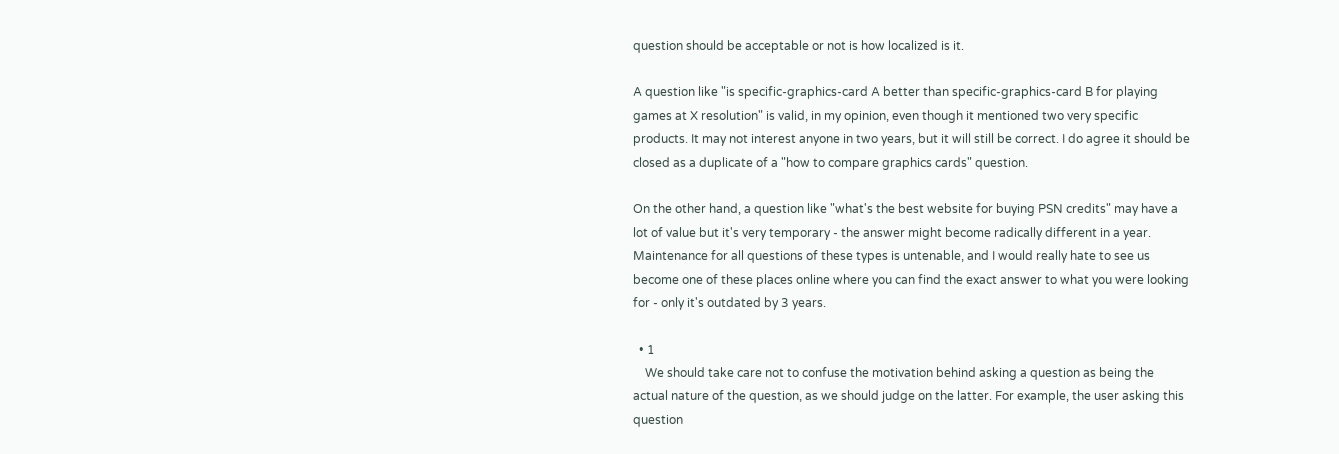question should be acceptable or not is how localized is it.

A question like "is specific-graphics-card A better than specific-graphics-card B for playing games at X resolution" is valid, in my opinion, even though it mentioned two very specific products. It may not interest anyone in two years, but it will still be correct. I do agree it should be closed as a duplicate of a "how to compare graphics cards" question.

On the other hand, a question like "what's the best website for buying PSN credits" may have a lot of value but it's very temporary - the answer might become radically different in a year. Maintenance for all questions of these types is untenable, and I would really hate to see us become one of these places online where you can find the exact answer to what you were looking for - only it's outdated by 3 years.

  • 1
    We should take care not to confuse the motivation behind asking a question as being the actual nature of the question, as we should judge on the latter. For example, the user asking this question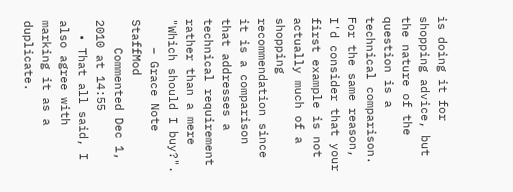is doing it for shopping advice, but the nature of the question is a technical comparison. For the same reason, I'd consider that your first example is not actually much of a shopping recommendation since it is a comparison that addresses a technical requirement rather than a mere "Which should I buy?".
    – Grace Note StaffMod
    Commented Dec 1, 2010 at 14:55
  • That all said, I also agree with marking it as a duplicate.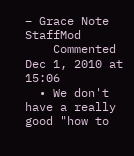– Grace Note StaffMod
    Commented Dec 1, 2010 at 15:06
  • We don't have a really good "how to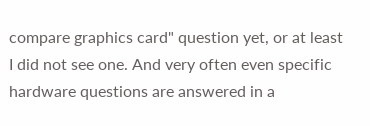compare graphics card" question yet, or at least I did not see one. And very often even specific hardware questions are answered in a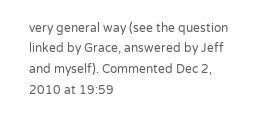very general way (see the question linked by Grace, answered by Jeff and myself). Commented Dec 2, 2010 at 19:59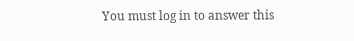You must log in to answer this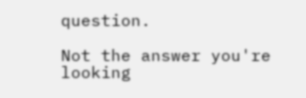question.

Not the answer you're looking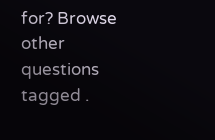for? Browse other questions tagged .